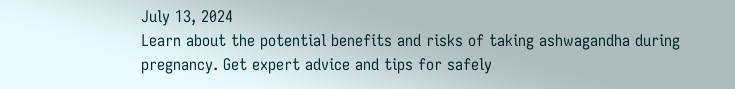July 13, 2024
Learn about the potential benefits and risks of taking ashwagandha during pregnancy. Get expert advice and tips for safely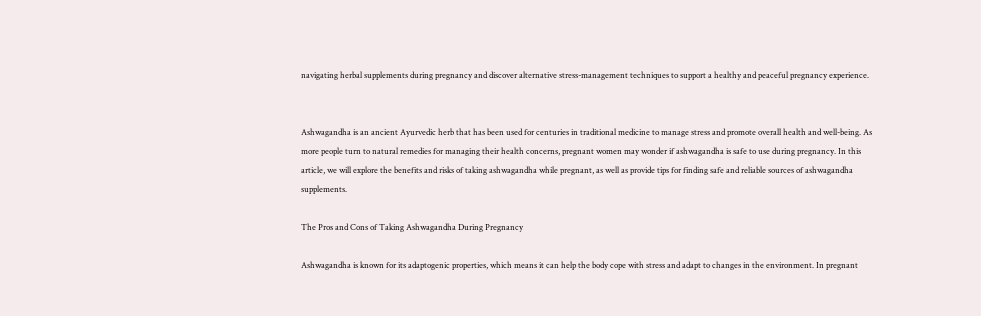navigating herbal supplements during pregnancy and discover alternative stress-management techniques to support a healthy and peaceful pregnancy experience.


Ashwagandha is an ancient Ayurvedic herb that has been used for centuries in traditional medicine to manage stress and promote overall health and well-being. As more people turn to natural remedies for managing their health concerns, pregnant women may wonder if ashwagandha is safe to use during pregnancy. In this article, we will explore the benefits and risks of taking ashwagandha while pregnant, as well as provide tips for finding safe and reliable sources of ashwagandha supplements.

The Pros and Cons of Taking Ashwagandha During Pregnancy

Ashwagandha is known for its adaptogenic properties, which means it can help the body cope with stress and adapt to changes in the environment. In pregnant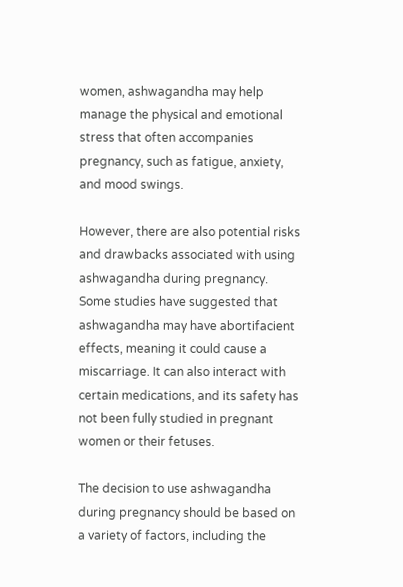women, ashwagandha may help manage the physical and emotional stress that often accompanies pregnancy, such as fatigue, anxiety, and mood swings.

However, there are also potential risks and drawbacks associated with using ashwagandha during pregnancy. Some studies have suggested that ashwagandha may have abortifacient effects, meaning it could cause a miscarriage. It can also interact with certain medications, and its safety has not been fully studied in pregnant women or their fetuses.

The decision to use ashwagandha during pregnancy should be based on a variety of factors, including the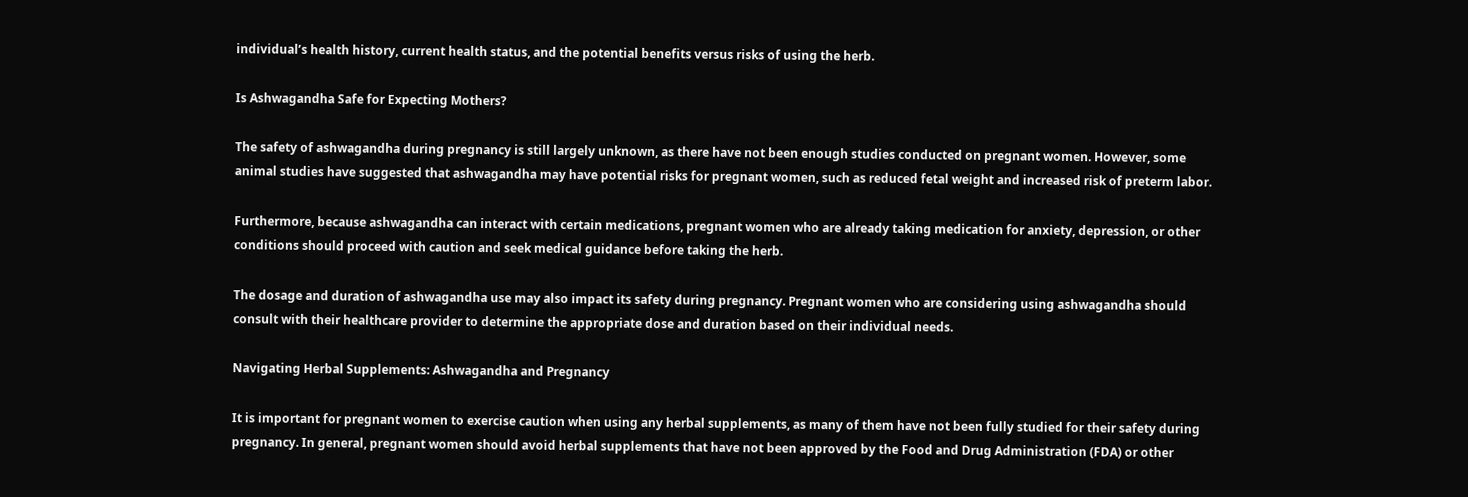individual’s health history, current health status, and the potential benefits versus risks of using the herb.

Is Ashwagandha Safe for Expecting Mothers?

The safety of ashwagandha during pregnancy is still largely unknown, as there have not been enough studies conducted on pregnant women. However, some animal studies have suggested that ashwagandha may have potential risks for pregnant women, such as reduced fetal weight and increased risk of preterm labor.

Furthermore, because ashwagandha can interact with certain medications, pregnant women who are already taking medication for anxiety, depression, or other conditions should proceed with caution and seek medical guidance before taking the herb.

The dosage and duration of ashwagandha use may also impact its safety during pregnancy. Pregnant women who are considering using ashwagandha should consult with their healthcare provider to determine the appropriate dose and duration based on their individual needs.

Navigating Herbal Supplements: Ashwagandha and Pregnancy

It is important for pregnant women to exercise caution when using any herbal supplements, as many of them have not been fully studied for their safety during pregnancy. In general, pregnant women should avoid herbal supplements that have not been approved by the Food and Drug Administration (FDA) or other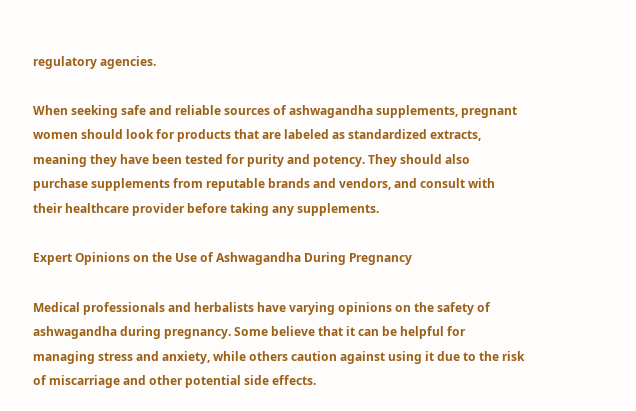regulatory agencies.

When seeking safe and reliable sources of ashwagandha supplements, pregnant women should look for products that are labeled as standardized extracts, meaning they have been tested for purity and potency. They should also purchase supplements from reputable brands and vendors, and consult with their healthcare provider before taking any supplements.

Expert Opinions on the Use of Ashwagandha During Pregnancy

Medical professionals and herbalists have varying opinions on the safety of ashwagandha during pregnancy. Some believe that it can be helpful for managing stress and anxiety, while others caution against using it due to the risk of miscarriage and other potential side effects.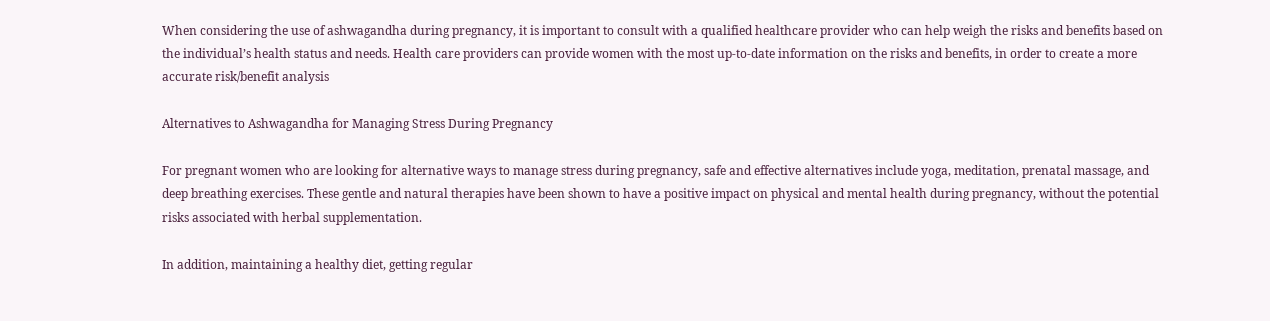When considering the use of ashwagandha during pregnancy, it is important to consult with a qualified healthcare provider who can help weigh the risks and benefits based on the individual’s health status and needs. Health care providers can provide women with the most up-to-date information on the risks and benefits, in order to create a more accurate risk/benefit analysis

Alternatives to Ashwagandha for Managing Stress During Pregnancy

For pregnant women who are looking for alternative ways to manage stress during pregnancy, safe and effective alternatives include yoga, meditation, prenatal massage, and deep breathing exercises. These gentle and natural therapies have been shown to have a positive impact on physical and mental health during pregnancy, without the potential risks associated with herbal supplementation.

In addition, maintaining a healthy diet, getting regular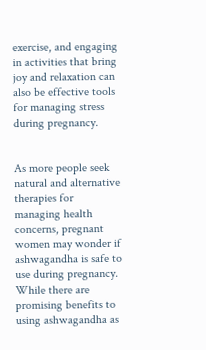exercise, and engaging in activities that bring joy and relaxation can also be effective tools for managing stress during pregnancy.


As more people seek natural and alternative therapies for managing health concerns, pregnant women may wonder if ashwagandha is safe to use during pregnancy. While there are promising benefits to using ashwagandha as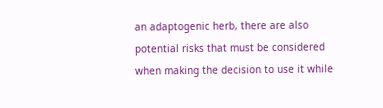an adaptogenic herb, there are also potential risks that must be considered when making the decision to use it while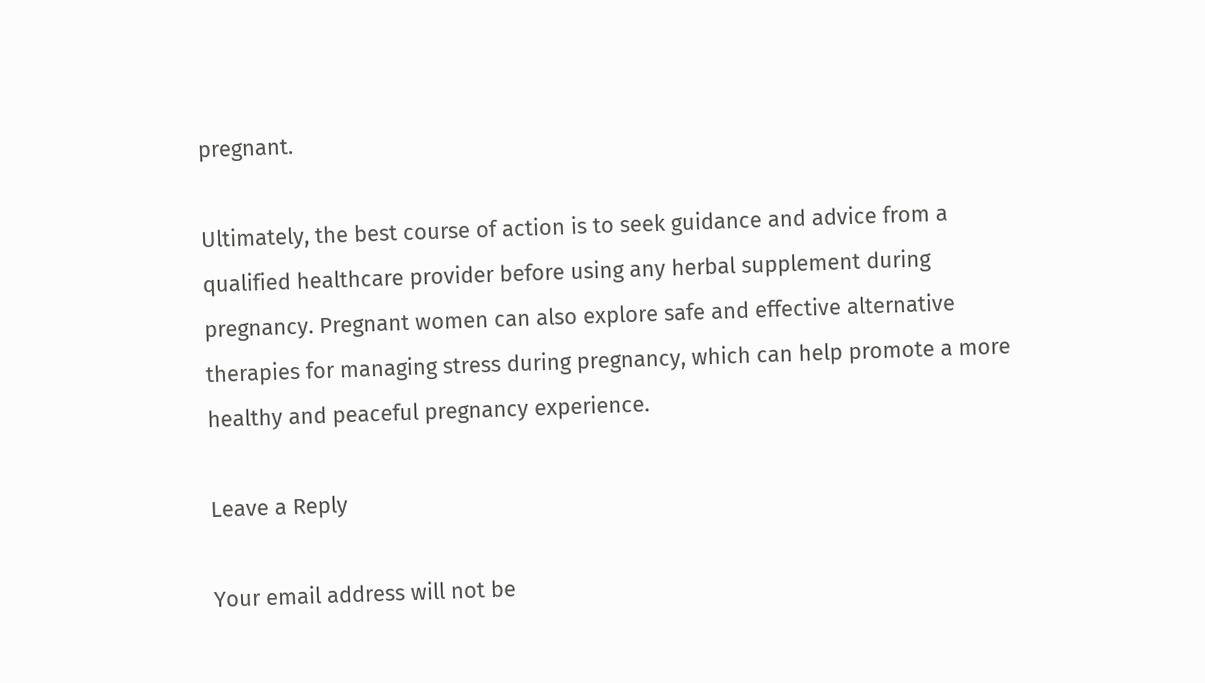pregnant.

Ultimately, the best course of action is to seek guidance and advice from a qualified healthcare provider before using any herbal supplement during pregnancy. Pregnant women can also explore safe and effective alternative therapies for managing stress during pregnancy, which can help promote a more healthy and peaceful pregnancy experience.

Leave a Reply

Your email address will not be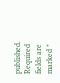published. Required fields are marked *